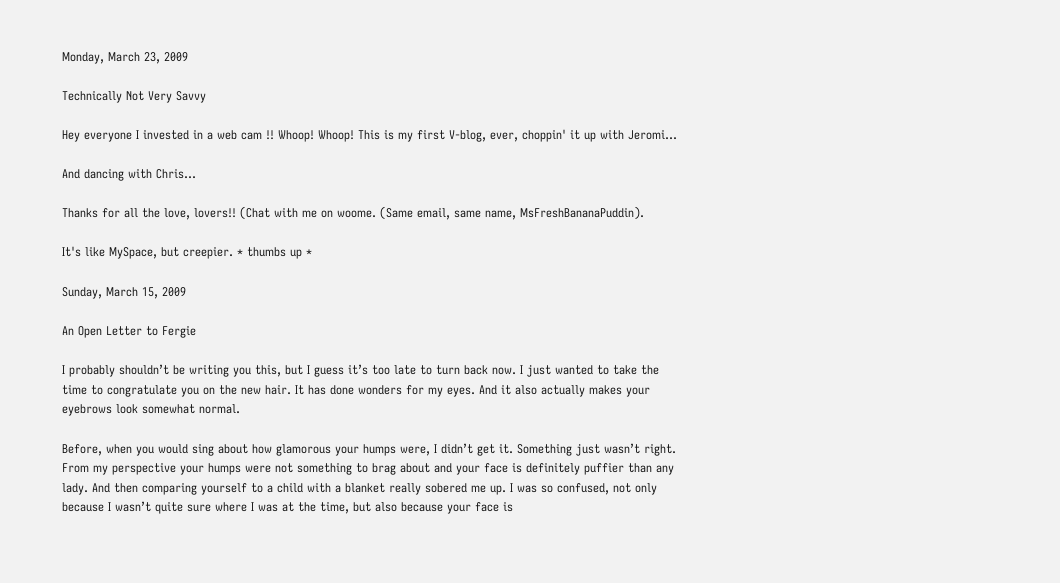Monday, March 23, 2009

Technically Not Very Savvy

Hey everyone I invested in a web cam !! Whoop! Whoop! This is my first V-blog, ever, choppin' it up with Jeromi...

And dancing with Chris...

Thanks for all the love, lovers!! (Chat with me on woome. (Same email, same name, MsFreshBananaPuddin).

It's like MySpace, but creepier. * thumbs up *

Sunday, March 15, 2009

An Open Letter to Fergie

I probably shouldn’t be writing you this, but I guess it’s too late to turn back now. I just wanted to take the time to congratulate you on the new hair. It has done wonders for my eyes. And it also actually makes your eyebrows look somewhat normal.

Before, when you would sing about how glamorous your humps were, I didn’t get it. Something just wasn’t right. From my perspective your humps were not something to brag about and your face is definitely puffier than any lady. And then comparing yourself to a child with a blanket really sobered me up. I was so confused, not only because I wasn’t quite sure where I was at the time, but also because your face is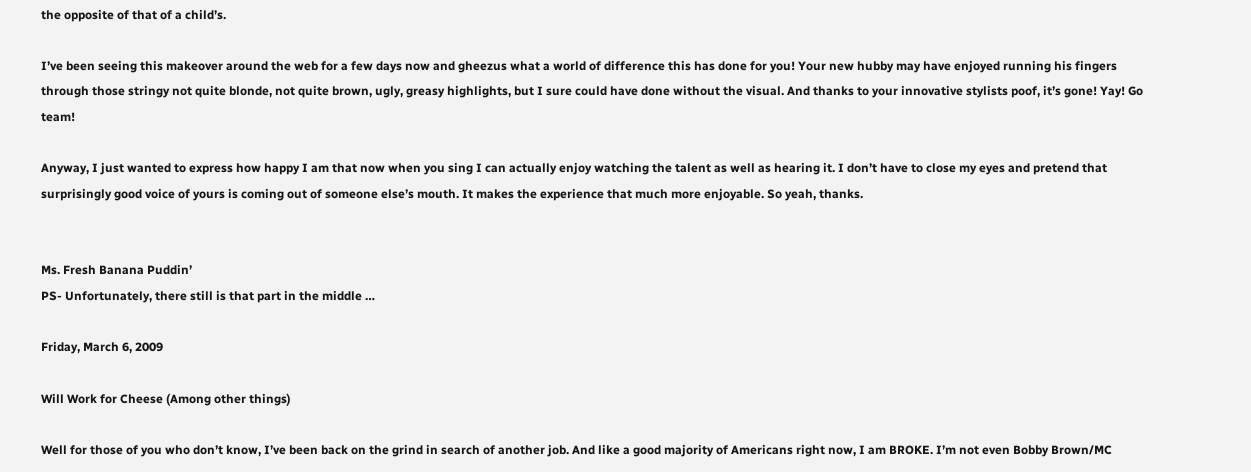the opposite of that of a child’s.

I’ve been seeing this makeover around the web for a few days now and gheezus what a world of difference this has done for you! Your new hubby may have enjoyed running his fingers through those stringy not quite blonde, not quite brown, ugly, greasy highlights, but I sure could have done without the visual. And thanks to your innovative stylists poof, it’s gone! Yay! Go team!

Anyway, I just wanted to express how happy I am that now when you sing I can actually enjoy watching the talent as well as hearing it. I don’t have to close my eyes and pretend that surprisingly good voice of yours is coming out of someone else’s mouth. It makes the experience that much more enjoyable. So yeah, thanks.


Ms. Fresh Banana Puddin’
PS- Unfortunately, there still is that part in the middle …

Friday, March 6, 2009

Will Work for Cheese (Among other things)

Well for those of you who don’t know, I’ve been back on the grind in search of another job. And like a good majority of Americans right now, I am BROKE. I’m not even Bobby Brown/MC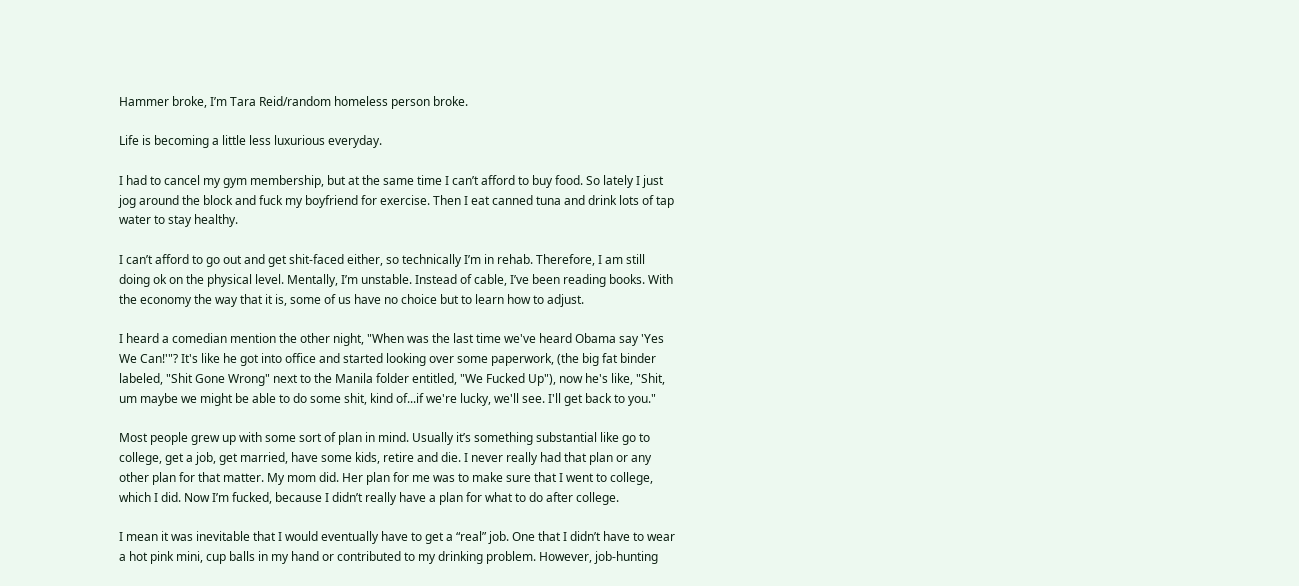Hammer broke, I’m Tara Reid/random homeless person broke.

Life is becoming a little less luxurious everyday.

I had to cancel my gym membership, but at the same time I can’t afford to buy food. So lately I just jog around the block and fuck my boyfriend for exercise. Then I eat canned tuna and drink lots of tap water to stay healthy.

I can’t afford to go out and get shit-faced either, so technically I’m in rehab. Therefore, I am still doing ok on the physical level. Mentally, I’m unstable. Instead of cable, I’ve been reading books. With the economy the way that it is, some of us have no choice but to learn how to adjust.

I heard a comedian mention the other night, "When was the last time we've heard Obama say 'Yes We Can!'"? It's like he got into office and started looking over some paperwork, (the big fat binder labeled, "Shit Gone Wrong" next to the Manila folder entitled, "We Fucked Up"), now he's like, "Shit, um maybe we might be able to do some shit, kind of...if we're lucky, we'll see. I'll get back to you."

Most people grew up with some sort of plan in mind. Usually it’s something substantial like go to college, get a job, get married, have some kids, retire and die. I never really had that plan or any other plan for that matter. My mom did. Her plan for me was to make sure that I went to college, which I did. Now I’m fucked, because I didn’t really have a plan for what to do after college.

I mean it was inevitable that I would eventually have to get a “real” job. One that I didn’t have to wear a hot pink mini, cup balls in my hand or contributed to my drinking problem. However, job-hunting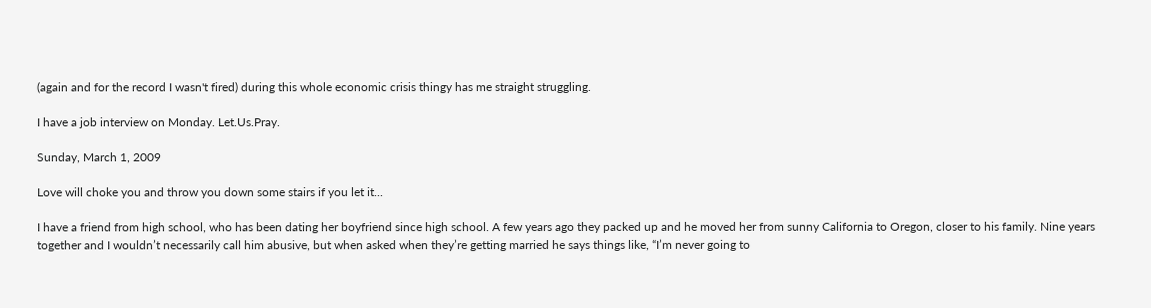(again and for the record I wasn't fired) during this whole economic crisis thingy has me straight struggling.

I have a job interview on Monday. Let.Us.Pray.

Sunday, March 1, 2009

Love will choke you and throw you down some stairs if you let it...

I have a friend from high school, who has been dating her boyfriend since high school. A few years ago they packed up and he moved her from sunny California to Oregon, closer to his family. Nine years together and I wouldn’t necessarily call him abusive, but when asked when they’re getting married he says things like, “I’m never going to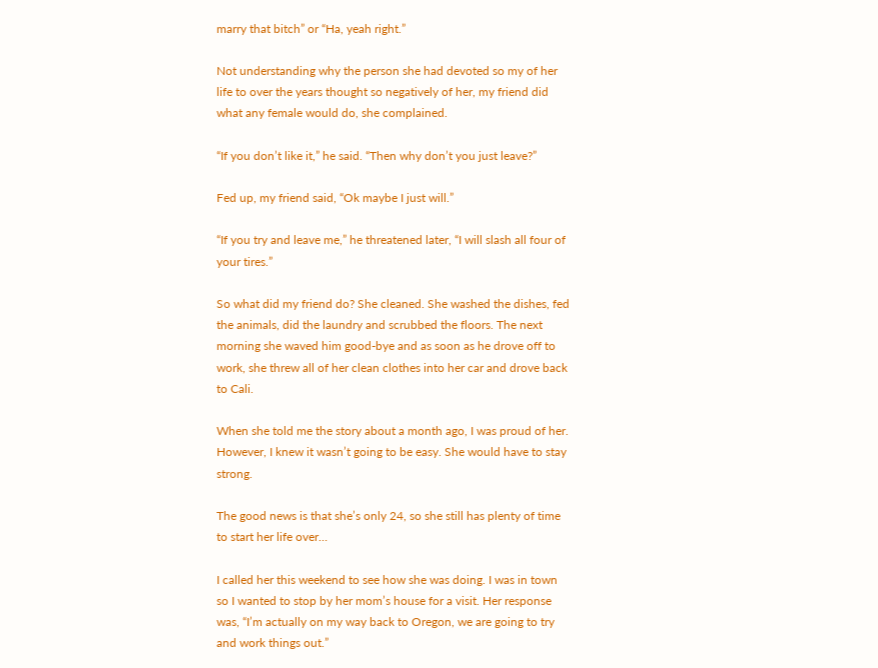marry that bitch” or “Ha, yeah right.”

Not understanding why the person she had devoted so my of her life to over the years thought so negatively of her, my friend did what any female would do, she complained.

“If you don’t like it,” he said. “Then why don’t you just leave?”

Fed up, my friend said, “Ok maybe I just will.”

“If you try and leave me,” he threatened later, “I will slash all four of your tires.”

So what did my friend do? She cleaned. She washed the dishes, fed the animals, did the laundry and scrubbed the floors. The next morning she waved him good-bye and as soon as he drove off to work, she threw all of her clean clothes into her car and drove back to Cali.

When she told me the story about a month ago, I was proud of her. However, I knew it wasn’t going to be easy. She would have to stay strong.

The good news is that she’s only 24, so she still has plenty of time to start her life over…

I called her this weekend to see how she was doing. I was in town so I wanted to stop by her mom’s house for a visit. Her response was, “I’m actually on my way back to Oregon, we are going to try and work things out.”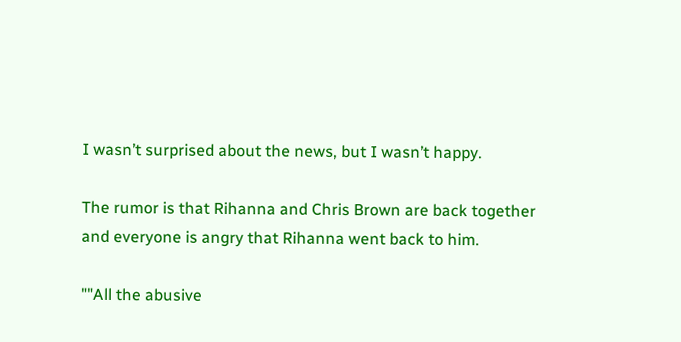I wasn’t surprised about the news, but I wasn’t happy.

The rumor is that Rihanna and Chris Brown are back together and everyone is angry that Rihanna went back to him.

""All the abusive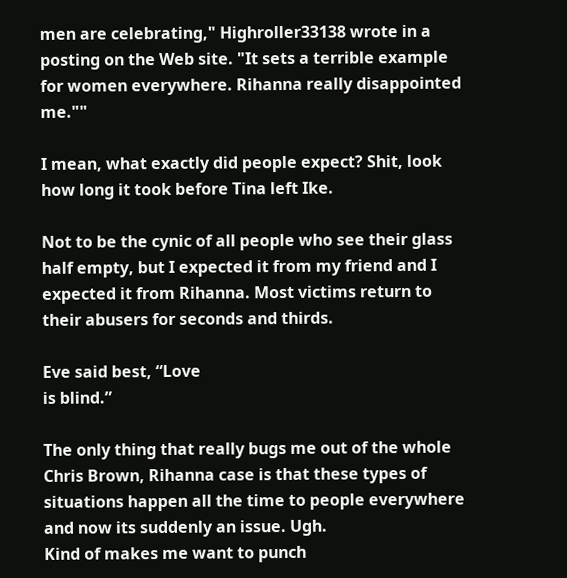men are celebrating," Highroller33138 wrote in a posting on the Web site. "It sets a terrible example for women everywhere. Rihanna really disappointed me.""

I mean, what exactly did people expect? Shit, look how long it took before Tina left Ike.

Not to be the cynic of all people who see their glass half empty, but I expected it from my friend and I expected it from Rihanna. Most victims return to their abusers for seconds and thirds.

Eve said best, “Love
is blind.”

The only thing that really bugs me out of the whole Chris Brown, Rihanna case is that these types of situations happen all the time to people everywhere and now its suddenly an issue. Ugh.
Kind of makes me want to punch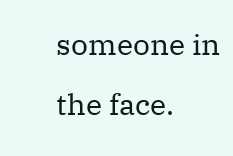someone in the face.